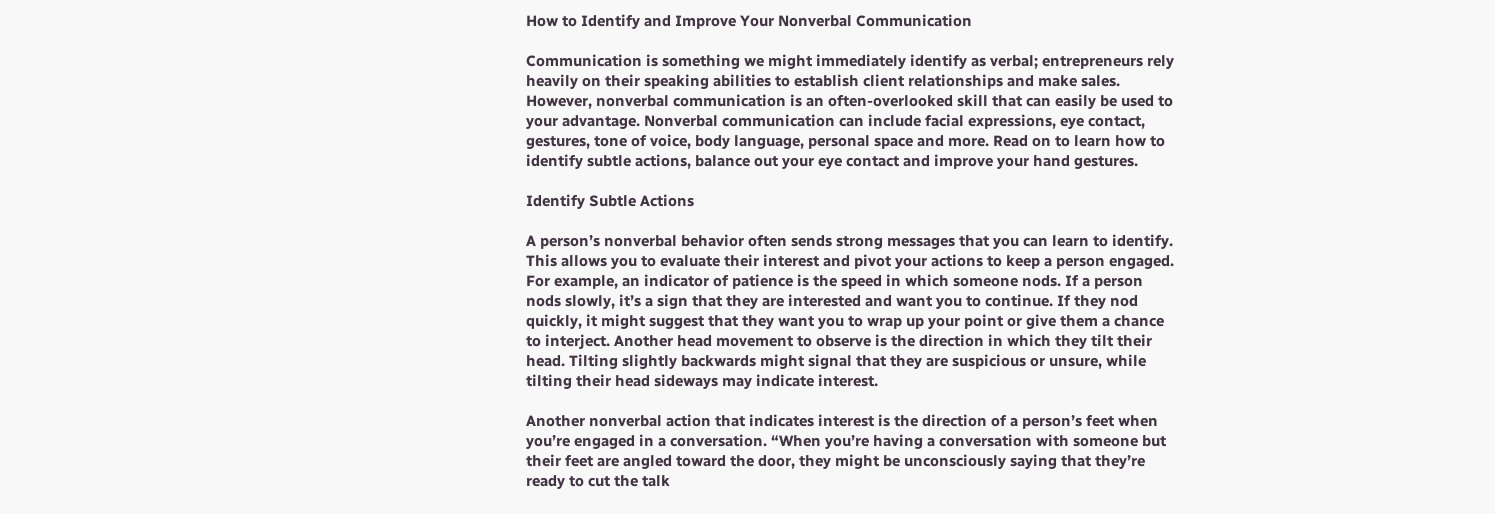How to Identify and Improve Your Nonverbal Communication

Communication is something we might immediately identify as verbal; entrepreneurs rely heavily on their speaking abilities to establish client relationships and make sales. However, nonverbal communication is an often-overlooked skill that can easily be used to your advantage. Nonverbal communication can include facial expressions, eye contact, gestures, tone of voice, body language, personal space and more. Read on to learn how to identify subtle actions, balance out your eye contact and improve your hand gestures.

Identify Subtle Actions

A person’s nonverbal behavior often sends strong messages that you can learn to identify. This allows you to evaluate their interest and pivot your actions to keep a person engaged. For example, an indicator of patience is the speed in which someone nods. If a person nods slowly, it’s a sign that they are interested and want you to continue. If they nod quickly, it might suggest that they want you to wrap up your point or give them a chance to interject. Another head movement to observe is the direction in which they tilt their head. Tilting slightly backwards might signal that they are suspicious or unsure, while tilting their head sideways may indicate interest.

Another nonverbal action that indicates interest is the direction of a person’s feet when you’re engaged in a conversation. “When you’re having a conversation with someone but their feet are angled toward the door, they might be unconsciously saying that they’re ready to cut the talk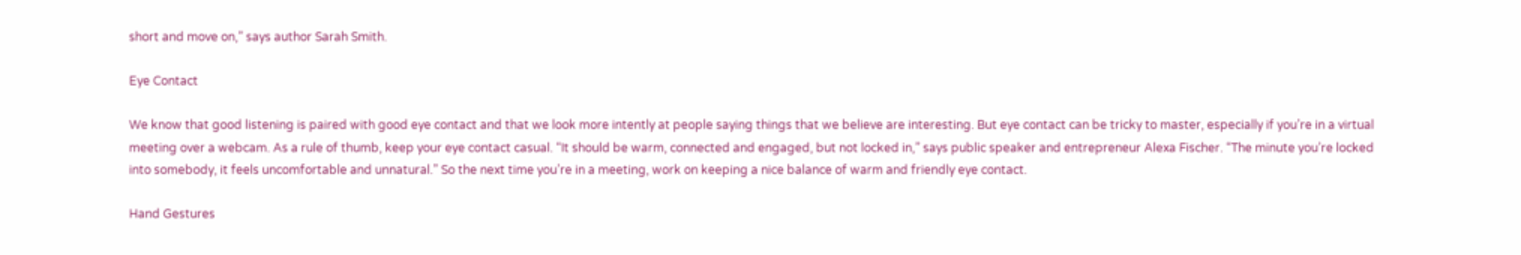short and move on,” says author Sarah Smith.

Eye Contact

We know that good listening is paired with good eye contact and that we look more intently at people saying things that we believe are interesting. But eye contact can be tricky to master, especially if you’re in a virtual meeting over a webcam. As a rule of thumb, keep your eye contact casual. “It should be warm, connected and engaged, but not locked in,” says public speaker and entrepreneur Alexa Fischer. “The minute you’re locked into somebody, it feels uncomfortable and unnatural.” So the next time you’re in a meeting, work on keeping a nice balance of warm and friendly eye contact.

Hand Gestures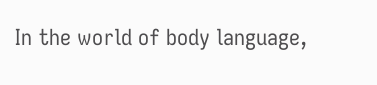In the world of body language,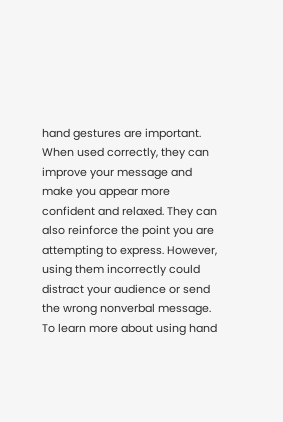hand gestures are important. When used correctly, they can improve your message and make you appear more confident and relaxed. They can also reinforce the point you are attempting to express. However, using them incorrectly could distract your audience or send the wrong nonverbal message. To learn more about using hand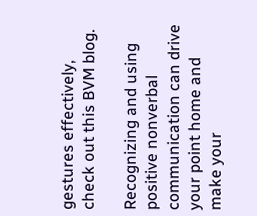gestures effectively, check out this BVM blog.

Recognizing and using positive nonverbal communication can drive your point home and make your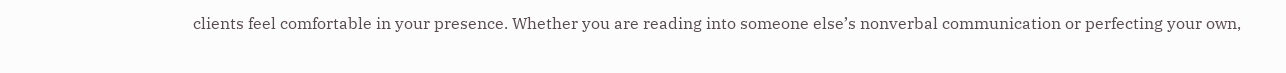clients feel comfortable in your presence. Whether you are reading into someone else’s nonverbal communication or perfecting your own,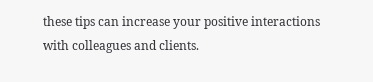these tips can increase your positive interactions with colleagues and clients.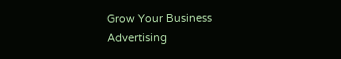Grow Your Business
Advertising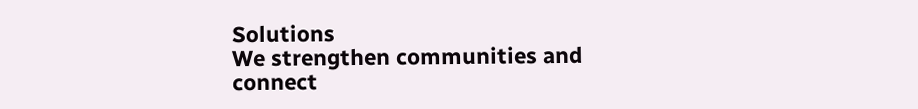Solutions
We strengthen communities and connect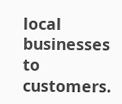local businesses to customers.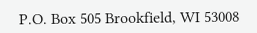P.O. Box 505 Brookfield, WI 53008